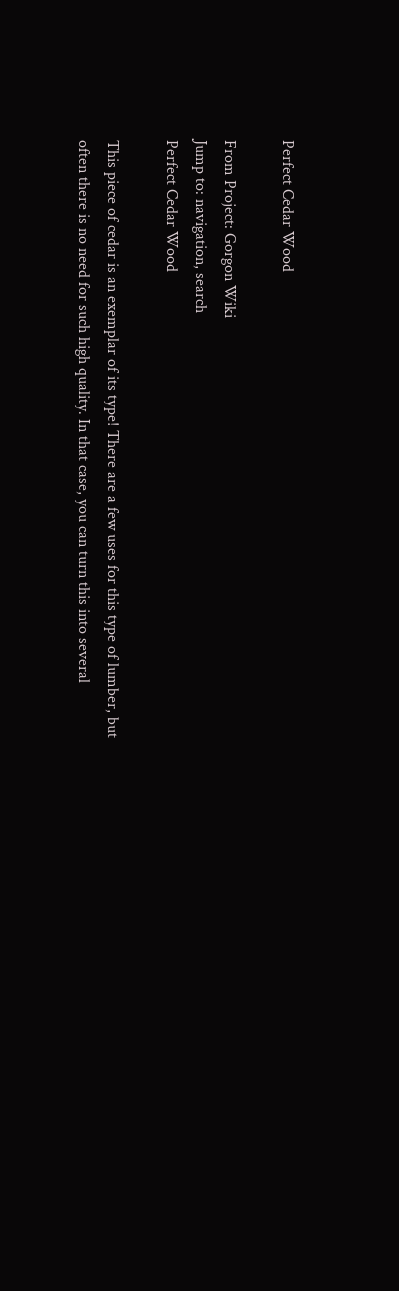Perfect Cedar Wood

From Project: Gorgon Wiki
Jump to: navigation, search
Perfect Cedar Wood

This piece of cedar is an exemplar of its type! There are a few uses for this type of lumber, but often there is no need for such high quality. In that case, you can turn this into several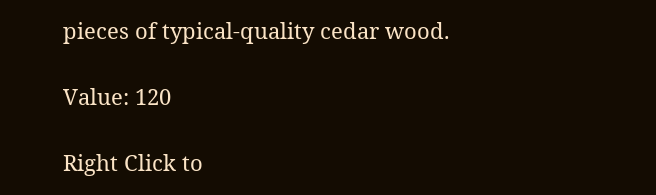pieces of typical-quality cedar wood.

Value: 120

Right Click to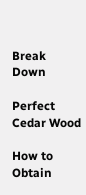Break Down

Perfect Cedar Wood

How to Obtain